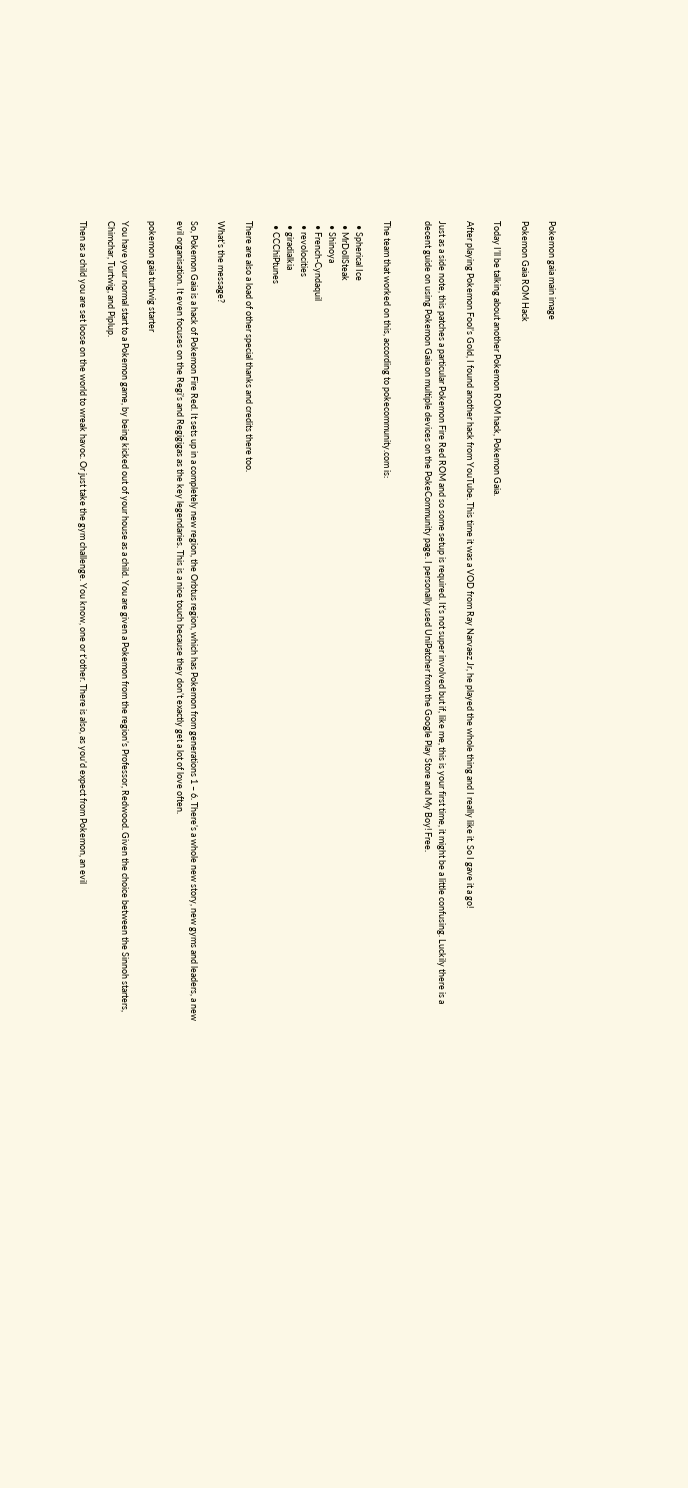Pokemon gaia main image

Pokemon Gaia ROM Hack

Today I’ll be talking about another Pokemon ROM hack, Pokemon Gaia.

After playing Pokemon Fool’s Gold, I found another hack from YouTube. This time it was a VOD from Ray Narvaez Jr, he played the whole thing and I really like it. So I gave it a go!

Just as a side note, this patches a particular Pokemon Fire Red ROM and so some setup is required. It’s not super involved but if, like me, this is your first time, it might be a little confusing. Luckily there is a decent guide on using Pokemon Gaia on multiple devices on the PokeCommunity page. I personally used UniPatcher from the Google Play Store and My Boy! Free.


The team that worked on this, according to pokecommunity.com is:

  • Spherical Ice
  • MrDollSteak
  • Shinoya
  • French-Cyndaquil
  • revolocities
  • giradialkia
  • CCChiPtunes

There are also a load of other special thanks and credits there too.

What’s the message?

So, Pokemon Gaia is a hack of Pokemon Fire Red. It sets up in a completely new region, the Orbtus region, which has Pokemon from generations 1 – 6. There’s a whole new story, new gyms and leaders, a new evil organisation. It even focuses on the Regi’s and Regigigas as the key legendaries. This is a nice touch because they don’t exactly get a lot of love often.

pokemon gaia turtwig starter

You have your normal start to a Pokemon game, by being kicked out of your house as a child. You are given a Pokemon from the region’s Professor, Redwood. Given the choice between the Sinnoh starters, Chimchar, Turtwig, and Piplup.

Then as a child you are set loose on the world to wreak havoc. Or just take the gym challenge. You know, one or t’other. There is also, as you’d expect from Pokemon, an evil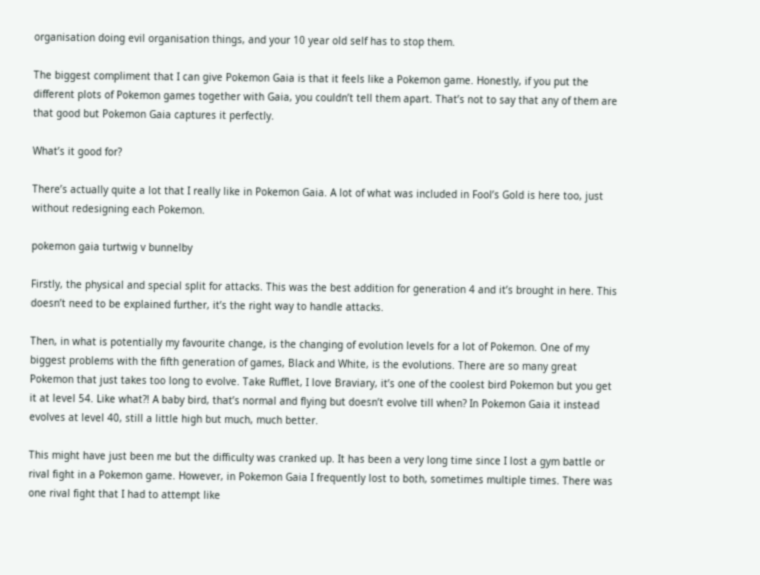organisation doing evil organisation things, and your 10 year old self has to stop them.

The biggest compliment that I can give Pokemon Gaia is that it feels like a Pokemon game. Honestly, if you put the different plots of Pokemon games together with Gaia, you couldn’t tell them apart. That’s not to say that any of them are that good but Pokemon Gaia captures it perfectly.

What’s it good for?

There’s actually quite a lot that I really like in Pokemon Gaia. A lot of what was included in Fool’s Gold is here too, just without redesigning each Pokemon.

pokemon gaia turtwig v bunnelby

Firstly, the physical and special split for attacks. This was the best addition for generation 4 and it’s brought in here. This doesn’t need to be explained further, it’s the right way to handle attacks.

Then, in what is potentially my favourite change, is the changing of evolution levels for a lot of Pokemon. One of my biggest problems with the fifth generation of games, Black and White, is the evolutions. There are so many great Pokemon that just takes too long to evolve. Take Rufflet, I love Braviary, it’s one of the coolest bird Pokemon but you get it at level 54. Like what?! A baby bird, that’s normal and flying but doesn’t evolve till when? In Pokemon Gaia it instead evolves at level 40, still a little high but much, much better.

This might have just been me but the difficulty was cranked up. It has been a very long time since I lost a gym battle or rival fight in a Pokemon game. However, in Pokemon Gaia I frequently lost to both, sometimes multiple times. There was one rival fight that I had to attempt like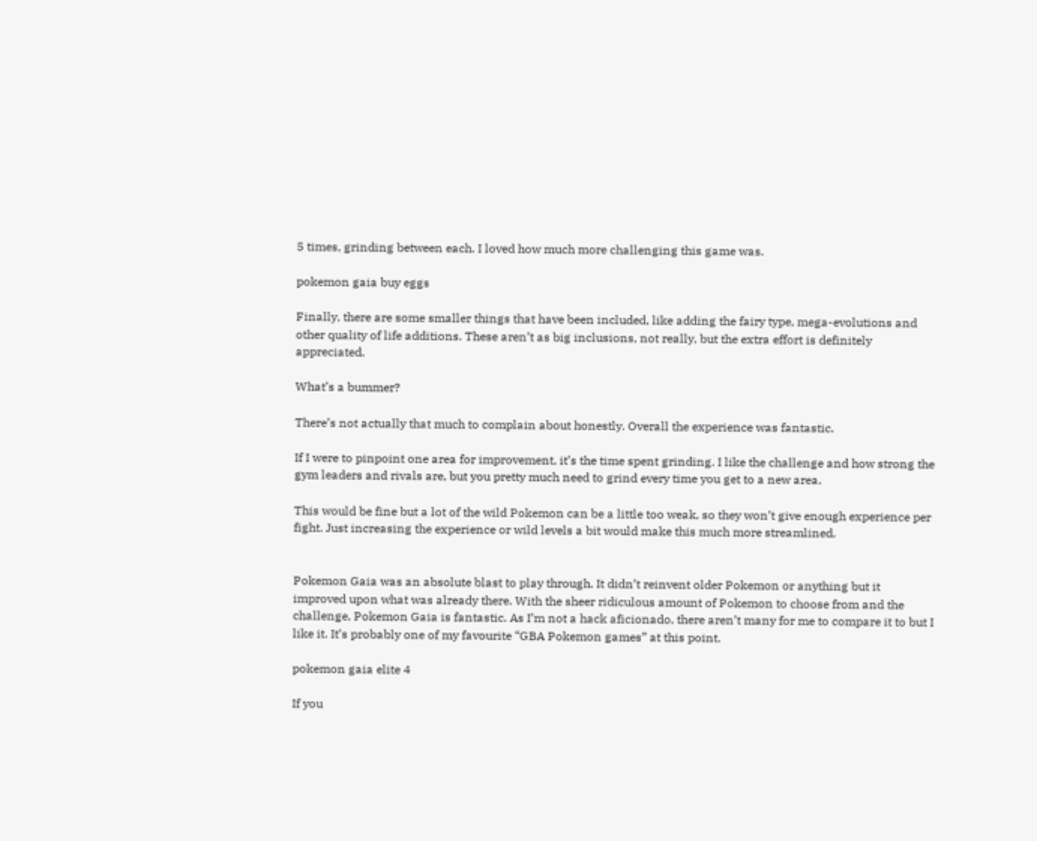5 times, grinding between each. I loved how much more challenging this game was.

pokemon gaia buy eggs

Finally, there are some smaller things that have been included, like adding the fairy type, mega-evolutions and other quality of life additions. These aren’t as big inclusions, not really, but the extra effort is definitely appreciated.

What’s a bummer?

There’s not actually that much to complain about honestly. Overall the experience was fantastic.

If I were to pinpoint one area for improvement, it’s the time spent grinding. I like the challenge and how strong the gym leaders and rivals are, but you pretty much need to grind every time you get to a new area.

This would be fine but a lot of the wild Pokemon can be a little too weak, so they won’t give enough experience per fight. Just increasing the experience or wild levels a bit would make this much more streamlined.


Pokemon Gaia was an absolute blast to play through. It didn’t reinvent older Pokemon or anything but it improved upon what was already there. With the sheer ridiculous amount of Pokemon to choose from and the challenge, Pokemon Gaia is fantastic. As I’m not a hack aficionado, there aren’t many for me to compare it to but I like it. It’s probably one of my favourite “GBA Pokemon games” at this point.

pokemon gaia elite 4

If you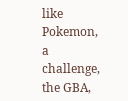like Pokemon, a challenge, the GBA,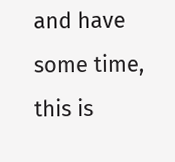and have some time, this is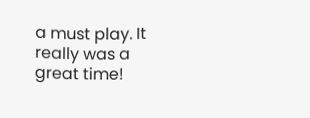a must play. It really was a great time!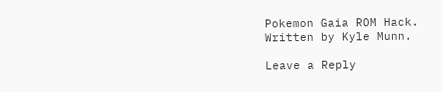Pokemon Gaia ROM Hack.
Written by Kyle Munn.

Leave a Reply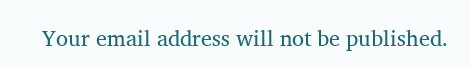Your email address will not be published.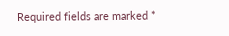Required fields are marked *